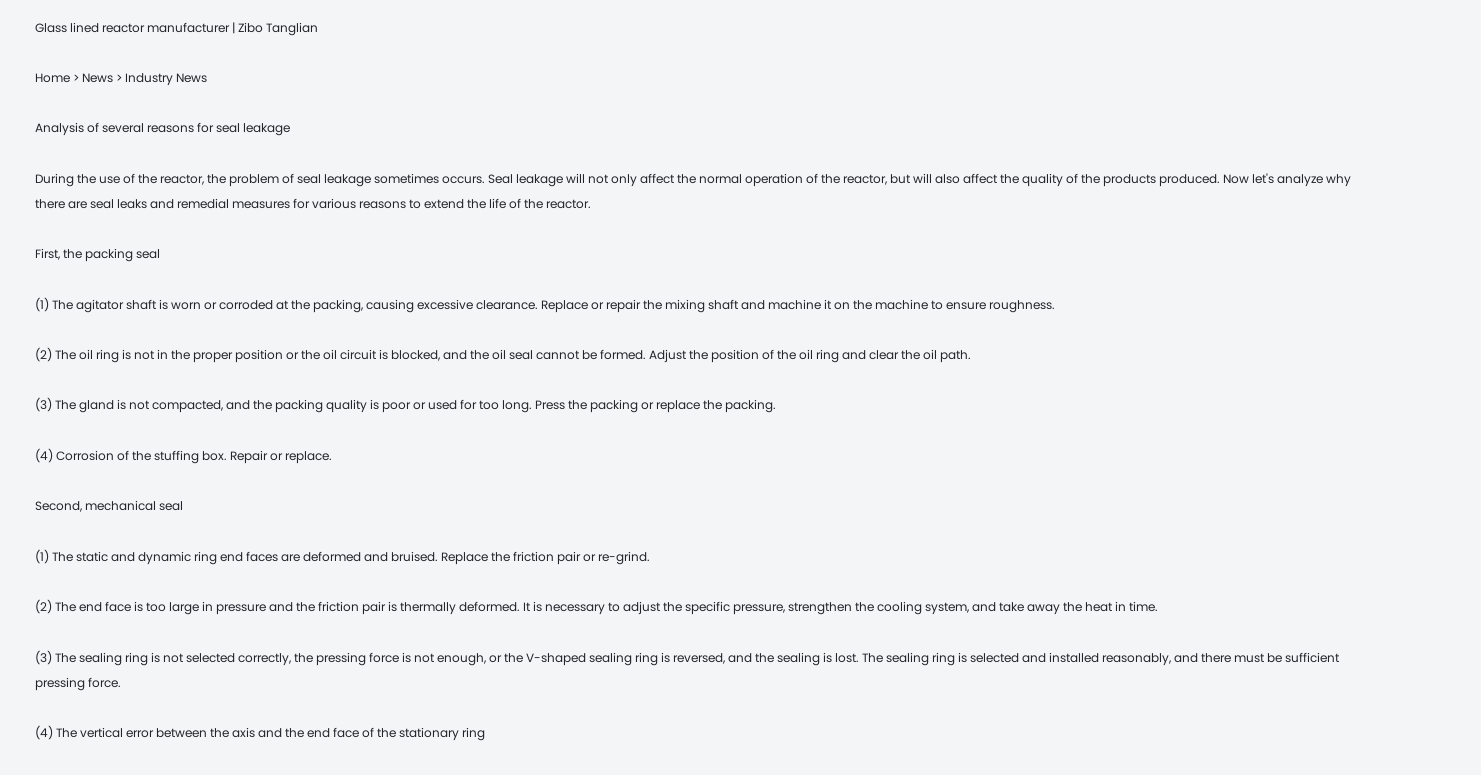Glass lined reactor manufacturer | Zibo Tanglian

Home > News > Industry News

Analysis of several reasons for seal leakage

During the use of the reactor, the problem of seal leakage sometimes occurs. Seal leakage will not only affect the normal operation of the reactor, but will also affect the quality of the products produced. Now let's analyze why there are seal leaks and remedial measures for various reasons to extend the life of the reactor.

First, the packing seal

(1) The agitator shaft is worn or corroded at the packing, causing excessive clearance. Replace or repair the mixing shaft and machine it on the machine to ensure roughness.

(2) The oil ring is not in the proper position or the oil circuit is blocked, and the oil seal cannot be formed. Adjust the position of the oil ring and clear the oil path.

(3) The gland is not compacted, and the packing quality is poor or used for too long. Press the packing or replace the packing.

(4) Corrosion of the stuffing box. Repair or replace.

Second, mechanical seal

(1) The static and dynamic ring end faces are deformed and bruised. Replace the friction pair or re-grind.

(2) The end face is too large in pressure and the friction pair is thermally deformed. It is necessary to adjust the specific pressure, strengthen the cooling system, and take away the heat in time.

(3) The sealing ring is not selected correctly, the pressing force is not enough, or the V-shaped sealing ring is reversed, and the sealing is lost. The sealing ring is selected and installed reasonably, and there must be sufficient pressing force.

(4) The vertical error between the axis and the end face of the stationary ring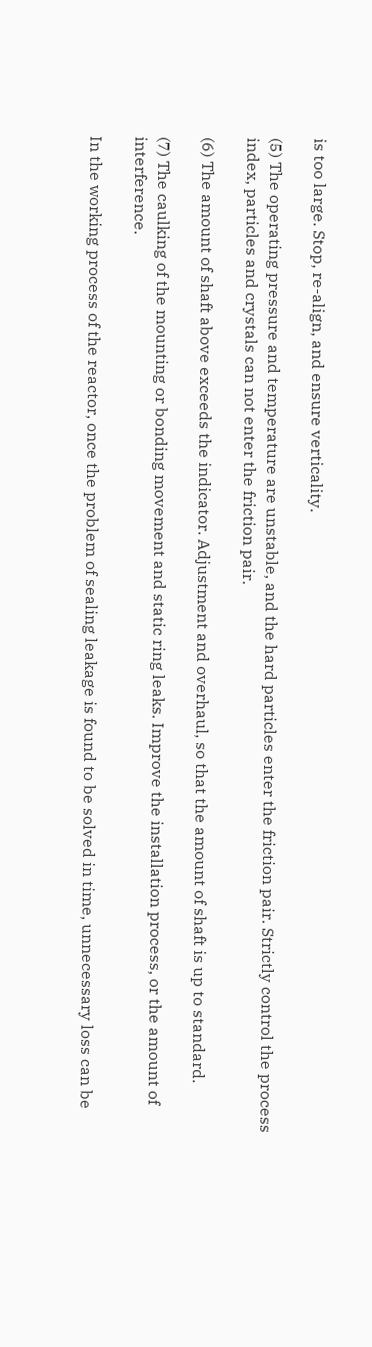is too large. Stop, re-align, and ensure verticality.

(5) The operating pressure and temperature are unstable, and the hard particles enter the friction pair. Strictly control the process index, particles and crystals can not enter the friction pair.

(6) The amount of shaft above exceeds the indicator. Adjustment and overhaul, so that the amount of shaft is up to standard.

(7) The caulking of the mounting or bonding movement and static ring leaks. Improve the installation process, or the amount of interference.

In the working process of the reactor, once the problem of sealing leakage is found to be solved in time, unnecessary loss can be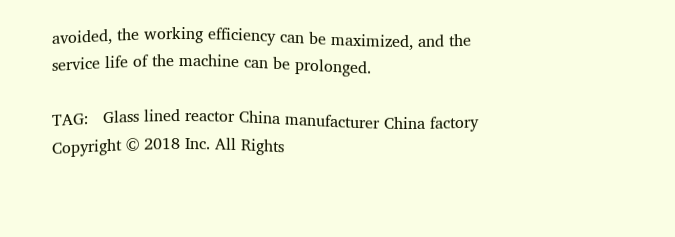avoided, the working efficiency can be maximized, and the service life of the machine can be prolonged.

TAG:   Glass lined reactor China manufacturer China factory
Copyright © 2018 Inc. All Rights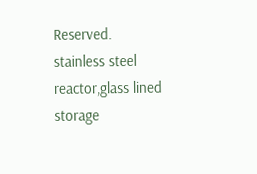Reserved.
stainless steel reactor,glass lined storage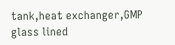tank,heat exchanger,GMP glass lined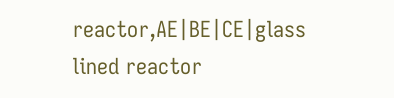reactor,AE|BE|CE|glass lined reactor